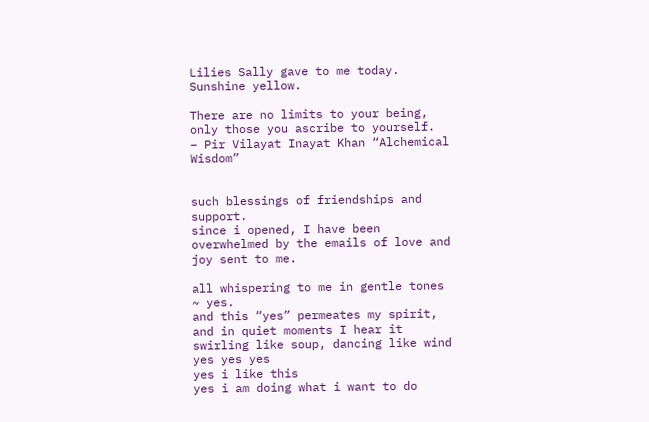Lilies Sally gave to me today. Sunshine yellow.

There are no limits to your being, only those you ascribe to yourself.
– Pir Vilayat Inayat Khan “Alchemical Wisdom”


such blessings of friendships and support.
since i opened, I have been overwhelmed by the emails of love and joy sent to me.

all whispering to me in gentle tones ~ yes.
and this “yes” permeates my spirit, and in quiet moments I hear it swirling like soup, dancing like wind
yes yes yes
yes i like this
yes i am doing what i want to do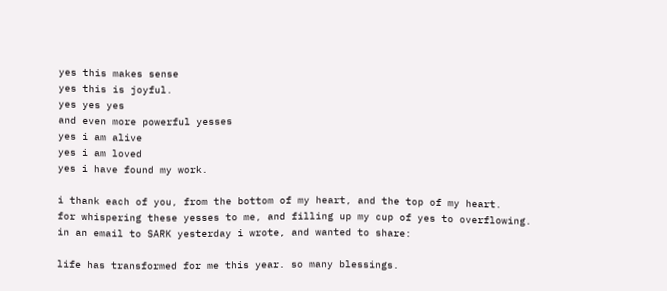yes this makes sense
yes this is joyful.
yes yes yes
and even more powerful yesses
yes i am alive
yes i am loved
yes i have found my work.

i thank each of you, from the bottom of my heart, and the top of my heart.
for whispering these yesses to me, and filling up my cup of yes to overflowing.
in an email to SARK yesterday i wrote, and wanted to share:

life has transformed for me this year. so many blessings.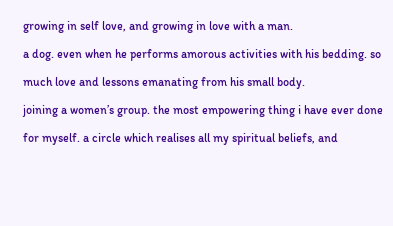growing in self love, and growing in love with a man.

a dog. even when he performs amorous activities with his bedding. so

much love and lessons emanating from his small body.

joining a women’s group. the most empowering thing i have ever done

for myself. a circle which realises all my spiritual beliefs, and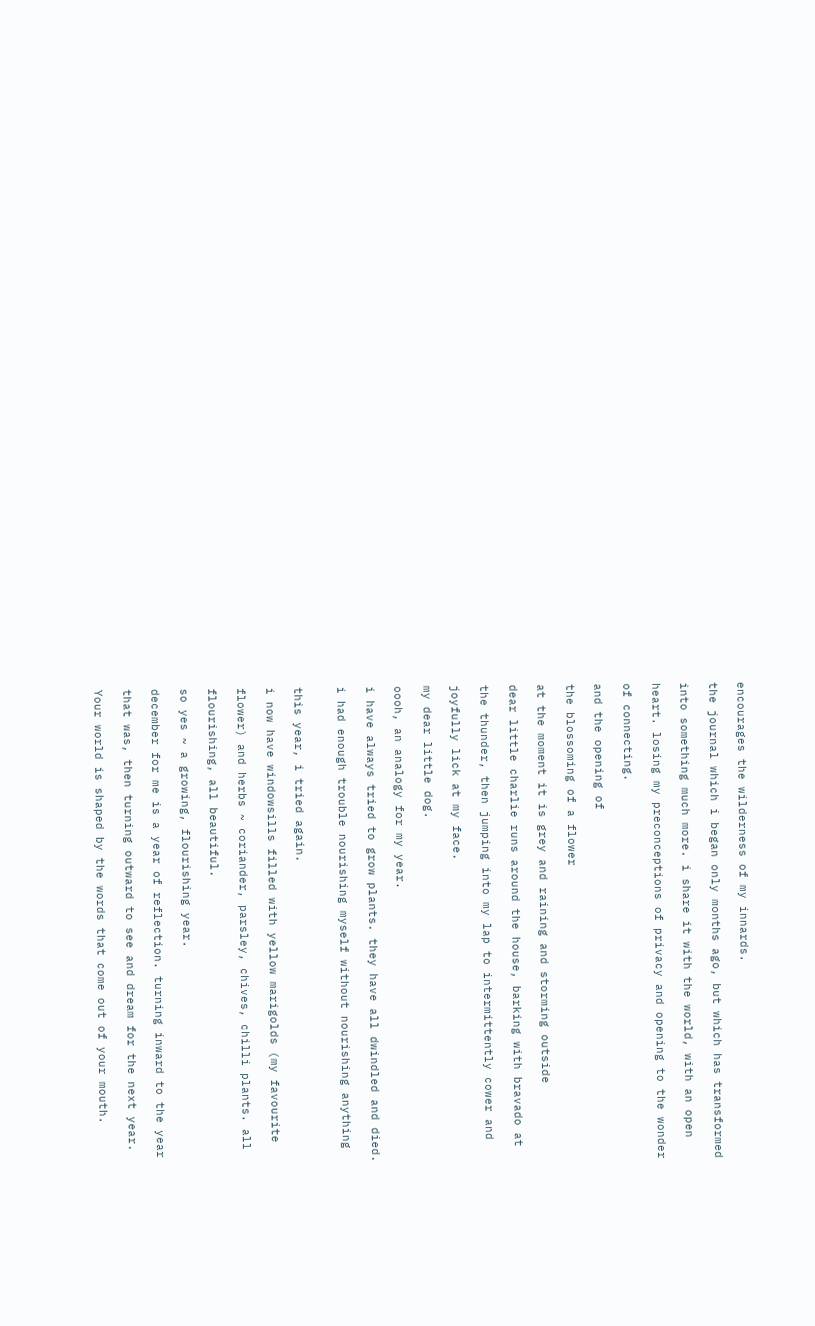encourages the wilderness of my innards.

the journal which i began only months ago, but which has transformed

into something much more. i share it with the world, with an open

heart. losing my preconceptions of privacy and opening to the wonder

of connecting.

and the opening of

the blossoming of a flower

at the moment it is grey and raining and storming outside

dear little charlie runs around the house, barking with bravado at

the thunder, then jumping into my lap to intermittently cower and

joyfully lick at my face.

my dear little dog.

oooh, an analogy for my year.

i have always tried to grow plants. they have all dwindled and died.

i had enough trouble nourishing myself without nourishing anything


this year, i tried again.

i now have windowsills filled with yellow marigolds (my favourite

flower) and herbs ~ coriander, parsley, chives, chilli plants. all

flourishing, all beautiful.

so yes ~ a growing, flourishing year.

december for me is a year of reflection. turning inward to the year

that was, then turning outward to see and dream for the next year.

Your world is shaped by the words that come out of your mouth.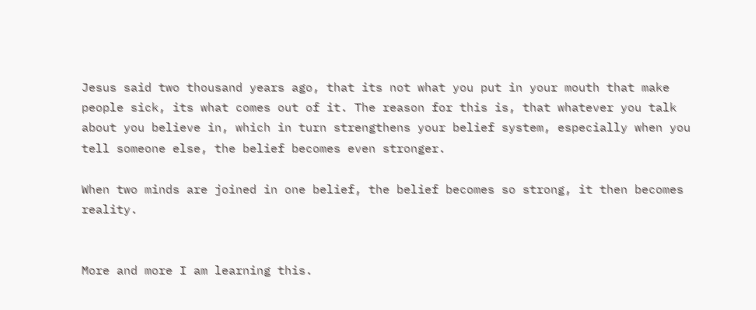Jesus said two thousand years ago, that its not what you put in your mouth that make people sick, its what comes out of it. The reason for this is, that whatever you talk about you believe in, which in turn strengthens your belief system, especially when you tell someone else, the belief becomes even stronger.

When two minds are joined in one belief, the belief becomes so strong, it then becomes reality.


More and more I am learning this.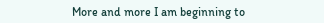More and more I am beginning to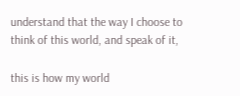understand that the way I choose to think of this world, and speak of it,

this is how my world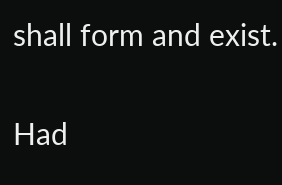shall form and exist.


Had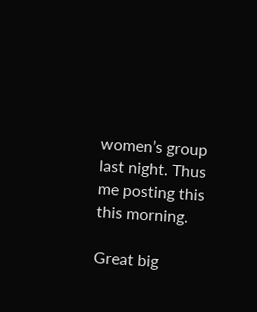women’s group last night. Thus me posting this this morning.

Great big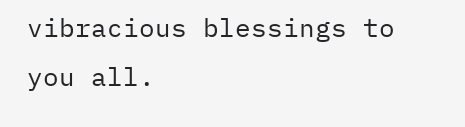vibracious blessings to you all.